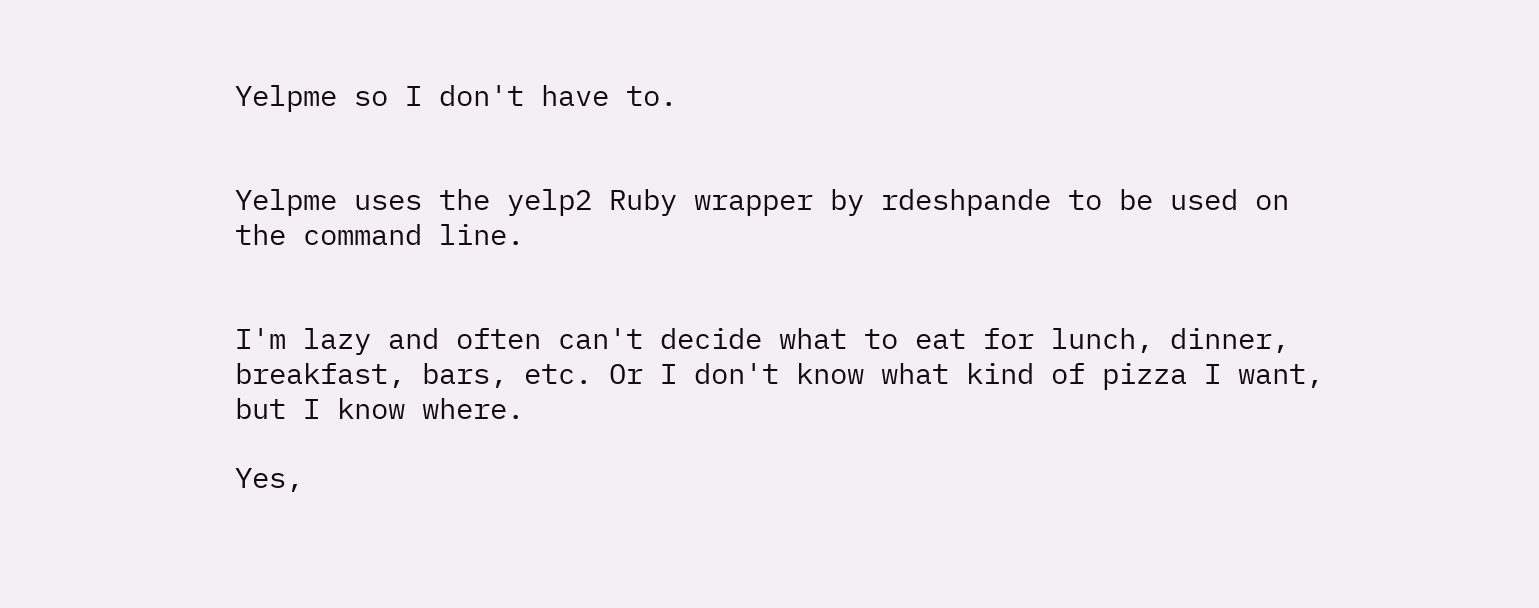Yelpme so I don't have to.


Yelpme uses the yelp2 Ruby wrapper by rdeshpande to be used on the command line.


I'm lazy and often can't decide what to eat for lunch, dinner, breakfast, bars, etc. Or I don't know what kind of pizza I want, but I know where.

Yes,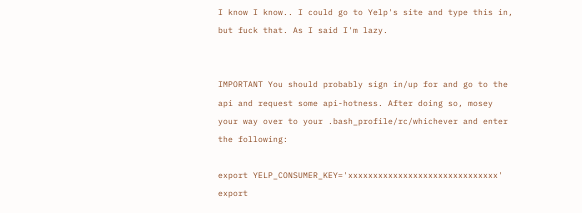I know I know.. I could go to Yelp's site and type this in, but fuck that. As I said I'm lazy.


IMPORTANT You should probably sign in/up for and go to the api and request some api-hotness. After doing so, mosey your way over to your .bash_profile/rc/whichever and enter the following:

export YELP_CONSUMER_KEY='xxxxxxxxxxxxxxxxxxxxxxxxxxxxxx'
export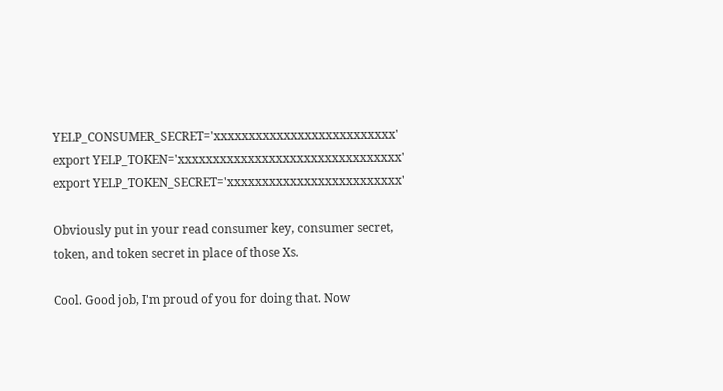YELP_CONSUMER_SECRET='xxxxxxxxxxxxxxxxxxxxxxxxxx'
export YELP_TOKEN='xxxxxxxxxxxxxxxxxxxxxxxxxxxxxxxx'
export YELP_TOKEN_SECRET='xxxxxxxxxxxxxxxxxxxxxxxxx'

Obviously put in your read consumer key, consumer secret, token, and token secret in place of those Xs.

Cool. Good job, I'm proud of you for doing that. Now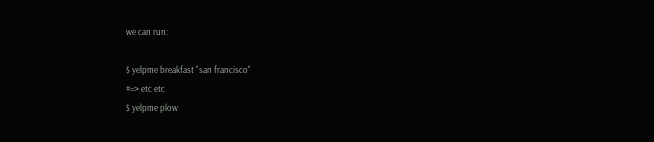we can run:

$ yelpme breakfast "san francisco"
#=> etc etc
$ yelpme plow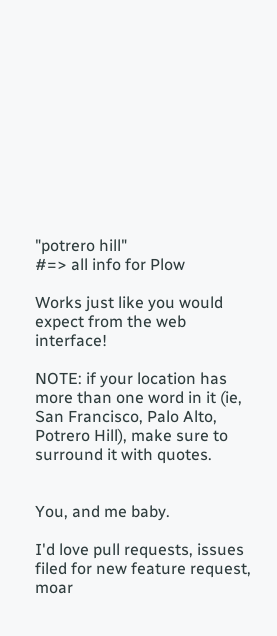"potrero hill"
#=> all info for Plow

Works just like you would expect from the web interface!

NOTE: if your location has more than one word in it (ie, San Francisco, Palo Alto, Potrero Hill), make sure to surround it with quotes.


You, and me baby.

I'd love pull requests, issues filed for new feature request, moar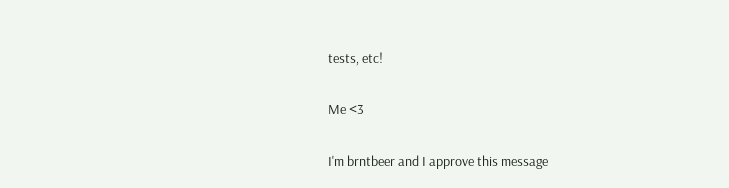tests, etc!

Me <3

I'm brntbeer and I approve this message